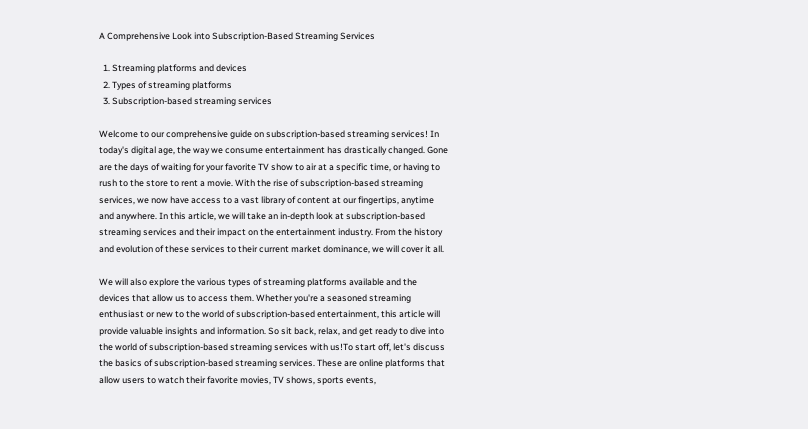A Comprehensive Look into Subscription-Based Streaming Services

  1. Streaming platforms and devices
  2. Types of streaming platforms
  3. Subscription-based streaming services

Welcome to our comprehensive guide on subscription-based streaming services! In today's digital age, the way we consume entertainment has drastically changed. Gone are the days of waiting for your favorite TV show to air at a specific time, or having to rush to the store to rent a movie. With the rise of subscription-based streaming services, we now have access to a vast library of content at our fingertips, anytime and anywhere. In this article, we will take an in-depth look at subscription-based streaming services and their impact on the entertainment industry. From the history and evolution of these services to their current market dominance, we will cover it all.

We will also explore the various types of streaming platforms available and the devices that allow us to access them. Whether you're a seasoned streaming enthusiast or new to the world of subscription-based entertainment, this article will provide valuable insights and information. So sit back, relax, and get ready to dive into the world of subscription-based streaming services with us!To start off, let's discuss the basics of subscription-based streaming services. These are online platforms that allow users to watch their favorite movies, TV shows, sports events,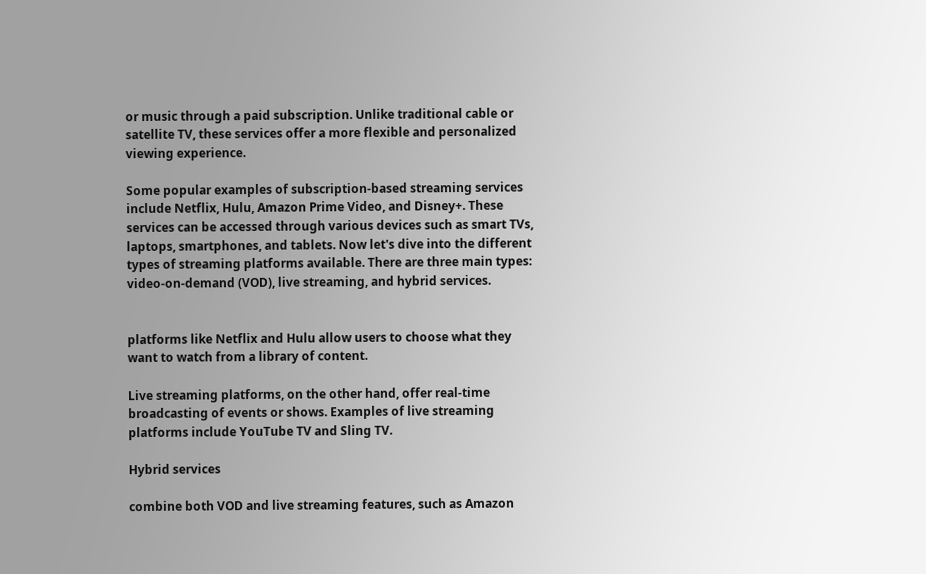or music through a paid subscription. Unlike traditional cable or satellite TV, these services offer a more flexible and personalized viewing experience.

Some popular examples of subscription-based streaming services include Netflix, Hulu, Amazon Prime Video, and Disney+. These services can be accessed through various devices such as smart TVs, laptops, smartphones, and tablets. Now let's dive into the different types of streaming platforms available. There are three main types: video-on-demand (VOD), live streaming, and hybrid services.


platforms like Netflix and Hulu allow users to choose what they want to watch from a library of content.

Live streaming platforms, on the other hand, offer real-time broadcasting of events or shows. Examples of live streaming platforms include YouTube TV and Sling TV.

Hybrid services

combine both VOD and live streaming features, such as Amazon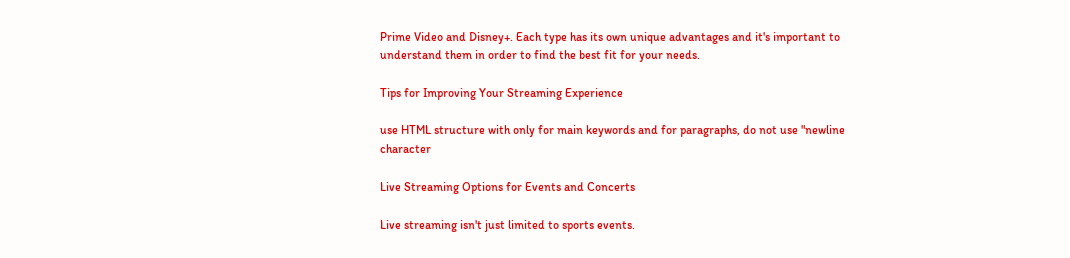Prime Video and Disney+. Each type has its own unique advantages and it's important to understand them in order to find the best fit for your needs.

Tips for Improving Your Streaming Experience

use HTML structure with only for main keywords and for paragraphs, do not use "newline character

Live Streaming Options for Events and Concerts

Live streaming isn't just limited to sports events.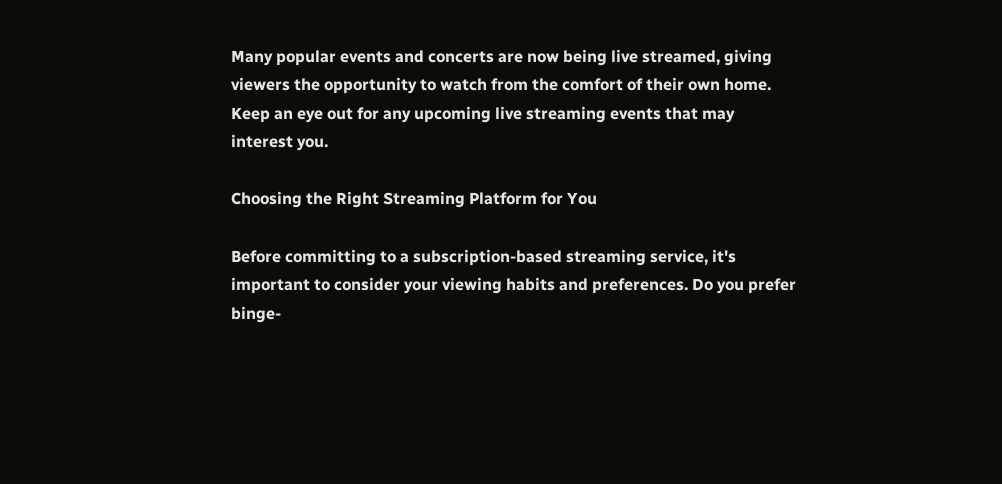Many popular events and concerts are now being live streamed, giving viewers the opportunity to watch from the comfort of their own home. Keep an eye out for any upcoming live streaming events that may interest you.

Choosing the Right Streaming Platform for You

Before committing to a subscription-based streaming service, it's important to consider your viewing habits and preferences. Do you prefer binge-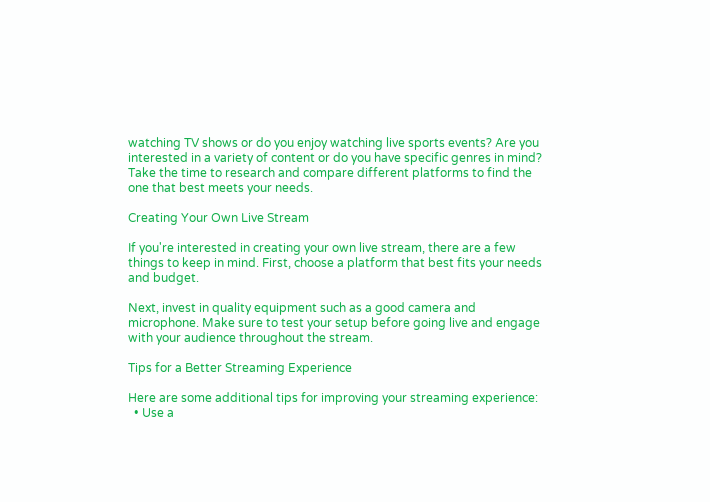watching TV shows or do you enjoy watching live sports events? Are you interested in a variety of content or do you have specific genres in mind? Take the time to research and compare different platforms to find the one that best meets your needs.

Creating Your Own Live Stream

If you're interested in creating your own live stream, there are a few things to keep in mind. First, choose a platform that best fits your needs and budget.

Next, invest in quality equipment such as a good camera and microphone. Make sure to test your setup before going live and engage with your audience throughout the stream.

Tips for a Better Streaming Experience

Here are some additional tips for improving your streaming experience:
  • Use a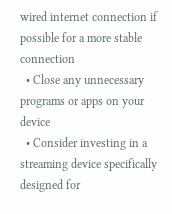wired internet connection if possible for a more stable connection
  • Close any unnecessary programs or apps on your device
  • Consider investing in a streaming device specifically designed for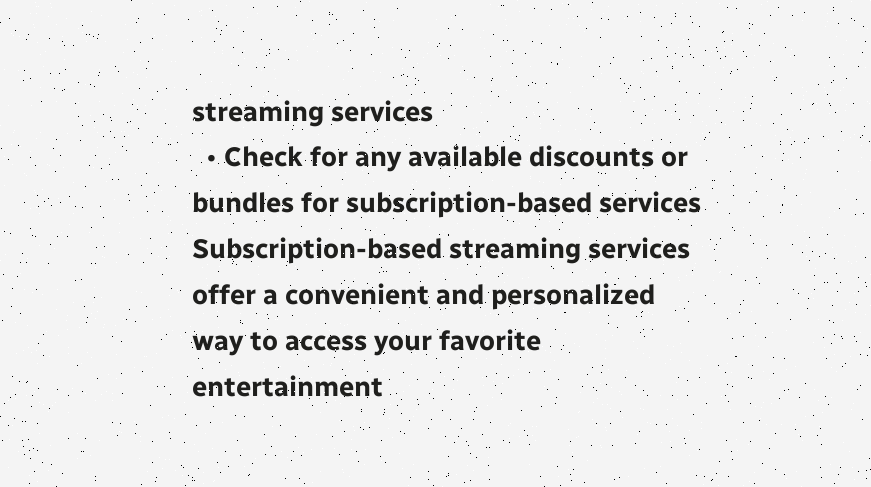streaming services
  • Check for any available discounts or bundles for subscription-based services
Subscription-based streaming services offer a convenient and personalized way to access your favorite entertainment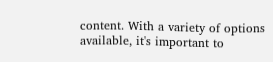content. With a variety of options available, it's important to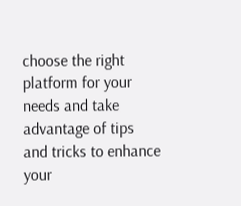choose the right platform for your needs and take advantage of tips and tricks to enhance your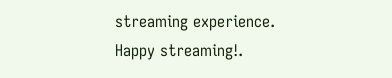streaming experience. Happy streaming!.